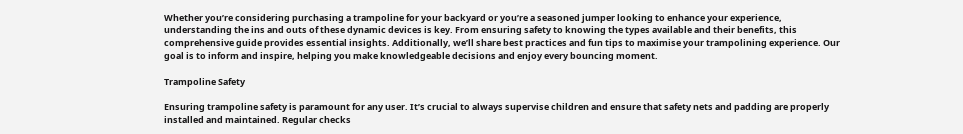Whether you’re considering purchasing a trampoline for your backyard or you’re a seasoned jumper looking to enhance your experience, understanding the ins and outs of these dynamic devices is key. From ensuring safety to knowing the types available and their benefits, this comprehensive guide provides essential insights. Additionally, we’ll share best practices and fun tips to maximise your trampolining experience. Our goal is to inform and inspire, helping you make knowledgeable decisions and enjoy every bouncing moment.

Trampoline Safety

Ensuring trampoline safety is paramount for any user. It’s crucial to always supervise children and ensure that safety nets and padding are properly installed and maintained. Regular checks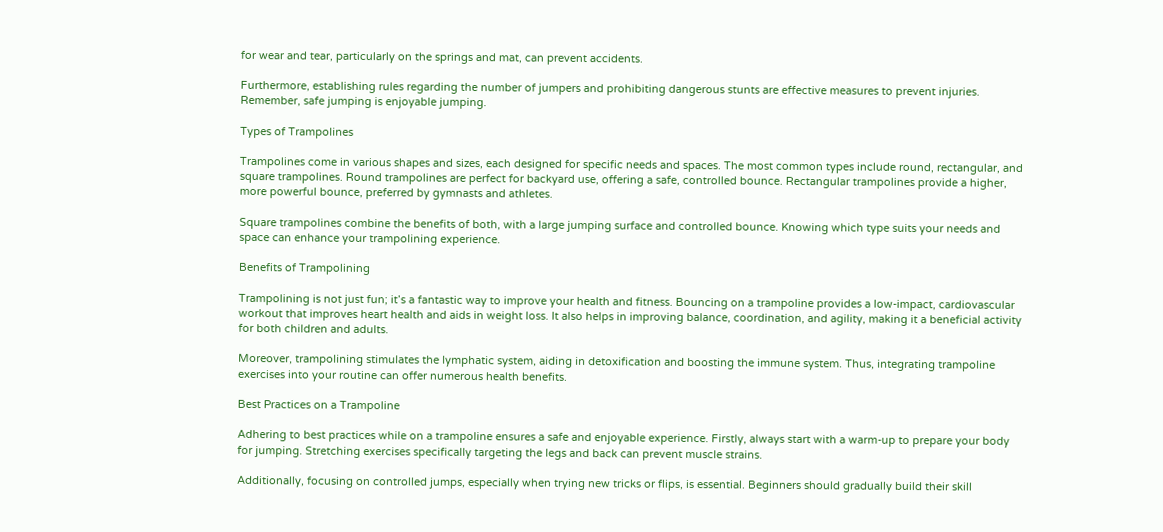for wear and tear, particularly on the springs and mat, can prevent accidents.

Furthermore, establishing rules regarding the number of jumpers and prohibiting dangerous stunts are effective measures to prevent injuries. Remember, safe jumping is enjoyable jumping.

Types of Trampolines

Trampolines come in various shapes and sizes, each designed for specific needs and spaces. The most common types include round, rectangular, and square trampolines. Round trampolines are perfect for backyard use, offering a safe, controlled bounce. Rectangular trampolines provide a higher, more powerful bounce, preferred by gymnasts and athletes.

Square trampolines combine the benefits of both, with a large jumping surface and controlled bounce. Knowing which type suits your needs and space can enhance your trampolining experience.

Benefits of Trampolining

Trampolining is not just fun; it’s a fantastic way to improve your health and fitness. Bouncing on a trampoline provides a low-impact, cardiovascular workout that improves heart health and aids in weight loss. It also helps in improving balance, coordination, and agility, making it a beneficial activity for both children and adults.

Moreover, trampolining stimulates the lymphatic system, aiding in detoxification and boosting the immune system. Thus, integrating trampoline exercises into your routine can offer numerous health benefits.

Best Practices on a Trampoline

Adhering to best practices while on a trampoline ensures a safe and enjoyable experience. Firstly, always start with a warm-up to prepare your body for jumping. Stretching exercises specifically targeting the legs and back can prevent muscle strains.

Additionally, focusing on controlled jumps, especially when trying new tricks or flips, is essential. Beginners should gradually build their skill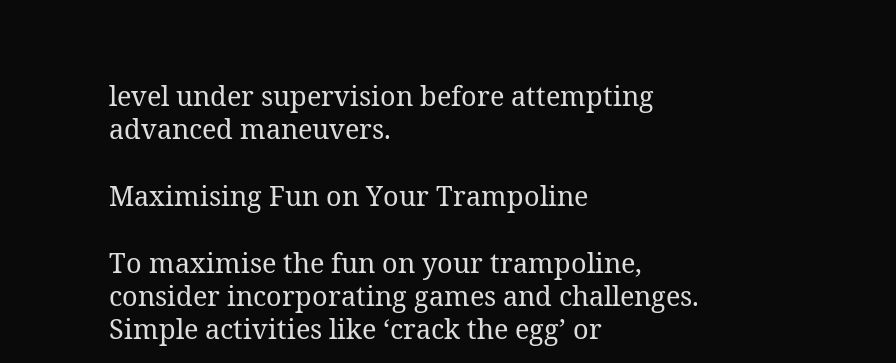level under supervision before attempting advanced maneuvers.

Maximising Fun on Your Trampoline

To maximise the fun on your trampoline, consider incorporating games and challenges. Simple activities like ‘crack the egg’ or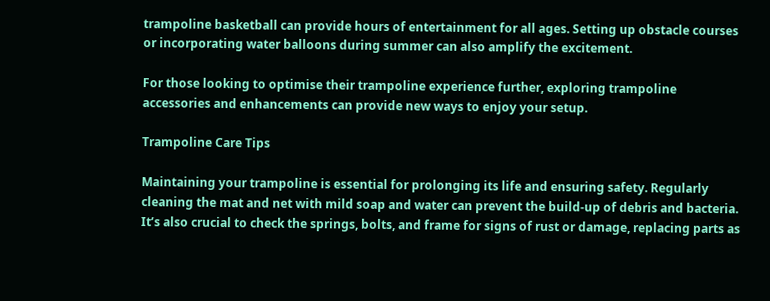trampoline basketball can provide hours of entertainment for all ages. Setting up obstacle courses or incorporating water balloons during summer can also amplify the excitement.

For those looking to optimise their trampoline experience further, exploring trampoline accessories and enhancements can provide new ways to enjoy your setup.

Trampoline Care Tips

Maintaining your trampoline is essential for prolonging its life and ensuring safety. Regularly cleaning the mat and net with mild soap and water can prevent the build-up of debris and bacteria. It’s also crucial to check the springs, bolts, and frame for signs of rust or damage, replacing parts as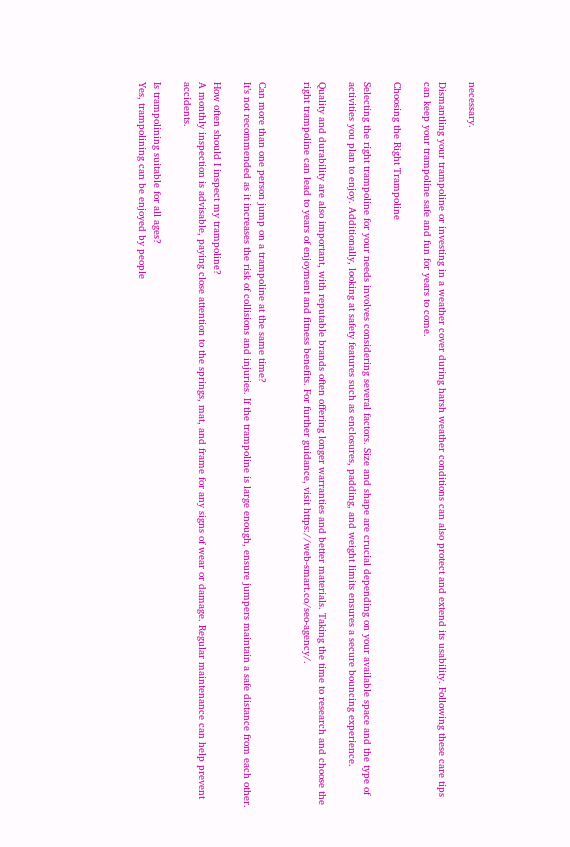necessary.

Dismantling your trampoline or investing in a weather cover during harsh weather conditions can also protect and extend its usability. Following these care tips can keep your trampoline safe and fun for years to come.

Choosing the Right Trampoline

Selecting the right trampoline for your needs involves considering several factors. Size and shape are crucial depending on your available space and the type of activities you plan to enjoy. Additionally, looking at safety features such as enclosures, padding, and weight limits ensures a secure bouncing experience.

Quality and durability are also important, with reputable brands often offering longer warranties and better materials. Taking the time to research and choose the right trampoline can lead to years of enjoyment and fitness benefits. For further guidance, visit https://web-smart.co/seo-agency/.


Can more than one person jump on a trampoline at the same time?
It’s not recommended as it increases the risk of collisions and injuries. If the trampoline is large enough, ensure jumpers maintain a safe distance from each other.

How often should I inspect my trampoline?
A monthly inspection is advisable, paying close attention to the springs, mat, and frame for any signs of wear or damage. Regular maintenance can help prevent accidents.

Is trampolining suitable for all ages?
Yes, trampolining can be enjoyed by people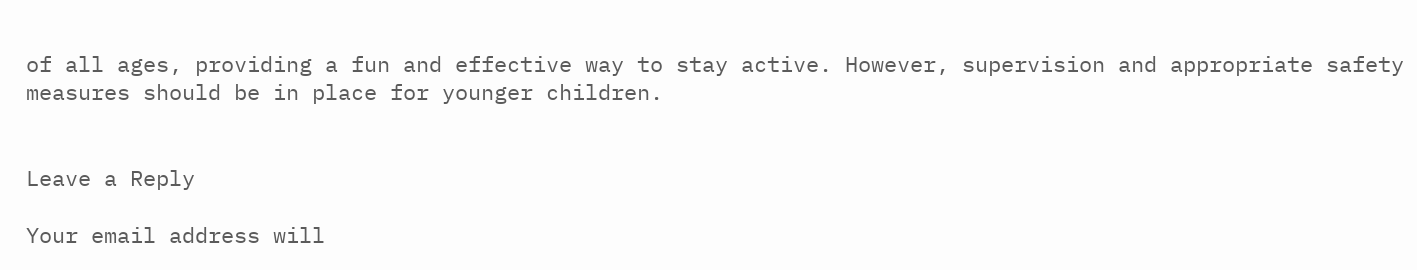of all ages, providing a fun and effective way to stay active. However, supervision and appropriate safety measures should be in place for younger children.


Leave a Reply

Your email address will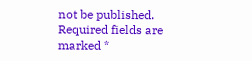not be published. Required fields are marked *